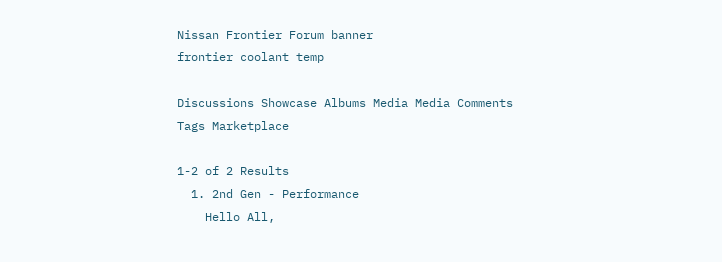Nissan Frontier Forum banner
frontier coolant temp

Discussions Showcase Albums Media Media Comments Tags Marketplace

1-2 of 2 Results
  1. 2nd Gen - Performance
    Hello All,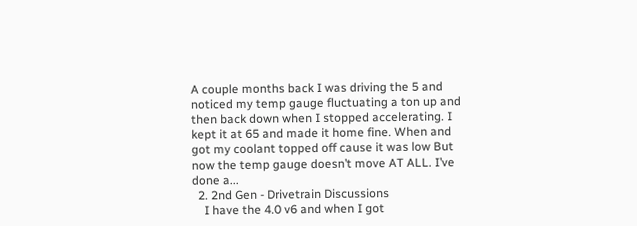A couple months back I was driving the 5 and noticed my temp gauge fluctuating a ton up and then back down when I stopped accelerating. I kept it at 65 and made it home fine. When and got my coolant topped off cause it was low But now the temp gauge doesn’t move AT ALL. I’ve done a...
  2. 2nd Gen - Drivetrain Discussions
    I have the 4.0 v6 and when I got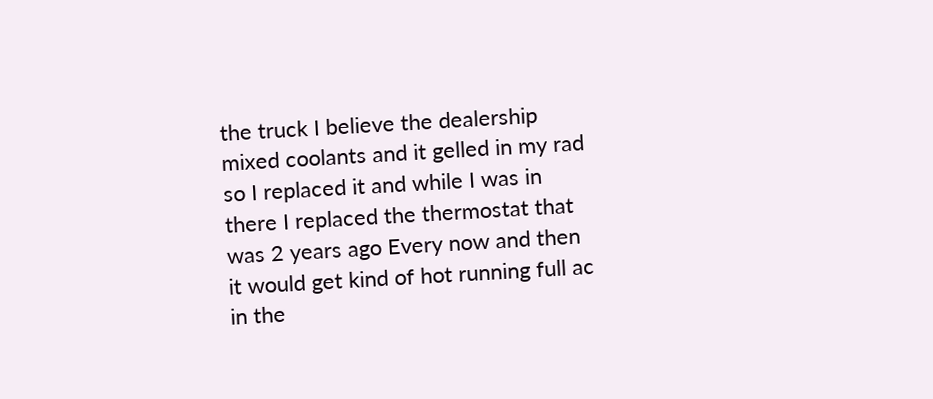the truck I believe the dealership mixed coolants and it gelled in my rad so I replaced it and while I was in there I replaced the thermostat that was 2 years ago Every now and then it would get kind of hot running full ac in the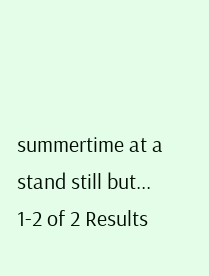summertime at a stand still but...
1-2 of 2 Results